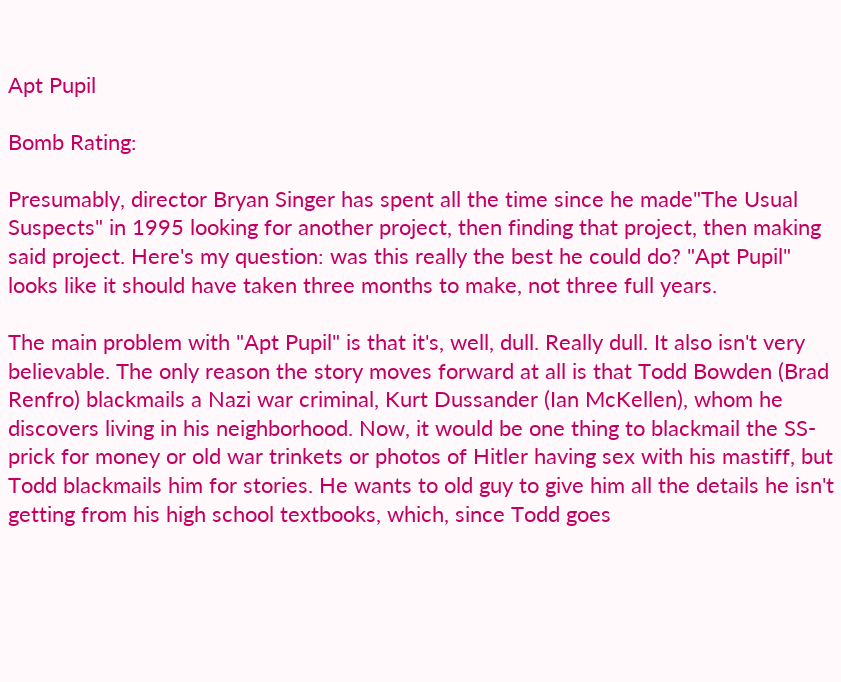Apt Pupil

Bomb Rating:

Presumably, director Bryan Singer has spent all the time since he made"The Usual Suspects" in 1995 looking for another project, then finding that project, then making said project. Here's my question: was this really the best he could do? "Apt Pupil" looks like it should have taken three months to make, not three full years.

The main problem with "Apt Pupil" is that it's, well, dull. Really dull. It also isn't very believable. The only reason the story moves forward at all is that Todd Bowden (Brad Renfro) blackmails a Nazi war criminal, Kurt Dussander (Ian McKellen), whom he discovers living in his neighborhood. Now, it would be one thing to blackmail the SS-prick for money or old war trinkets or photos of Hitler having sex with his mastiff, but Todd blackmails him for stories. He wants to old guy to give him all the details he isn't getting from his high school textbooks, which, since Todd goes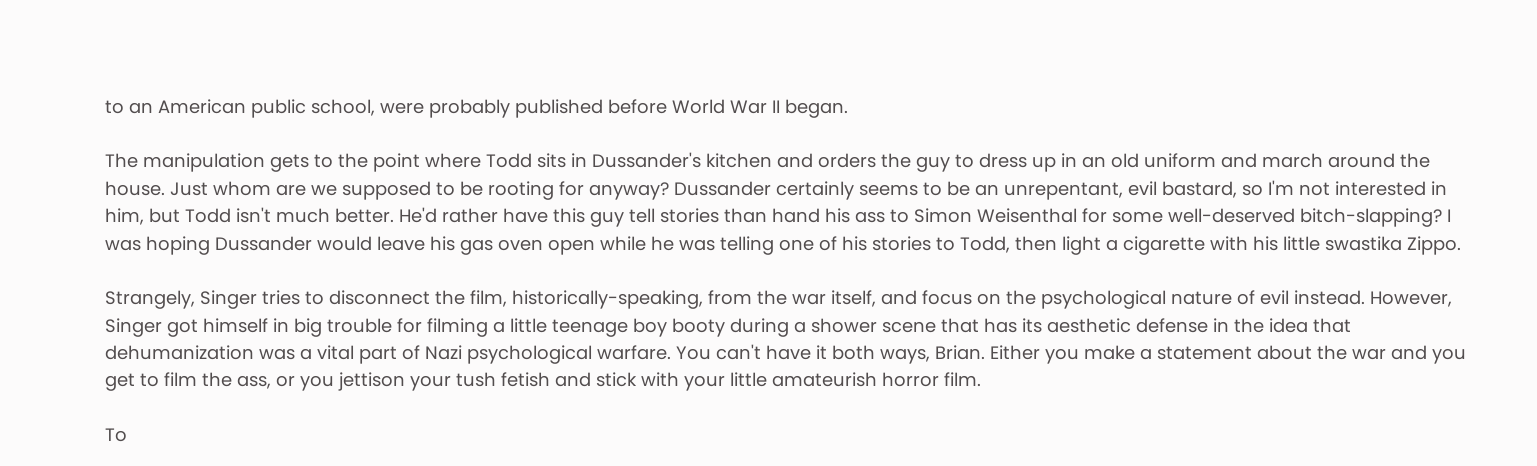to an American public school, were probably published before World War II began.

The manipulation gets to the point where Todd sits in Dussander's kitchen and orders the guy to dress up in an old uniform and march around the house. Just whom are we supposed to be rooting for anyway? Dussander certainly seems to be an unrepentant, evil bastard, so I'm not interested in him, but Todd isn't much better. He'd rather have this guy tell stories than hand his ass to Simon Weisenthal for some well-deserved bitch-slapping? I was hoping Dussander would leave his gas oven open while he was telling one of his stories to Todd, then light a cigarette with his little swastika Zippo.

Strangely, Singer tries to disconnect the film, historically-speaking, from the war itself, and focus on the psychological nature of evil instead. However, Singer got himself in big trouble for filming a little teenage boy booty during a shower scene that has its aesthetic defense in the idea that dehumanization was a vital part of Nazi psychological warfare. You can't have it both ways, Brian. Either you make a statement about the war and you get to film the ass, or you jettison your tush fetish and stick with your little amateurish horror film.

To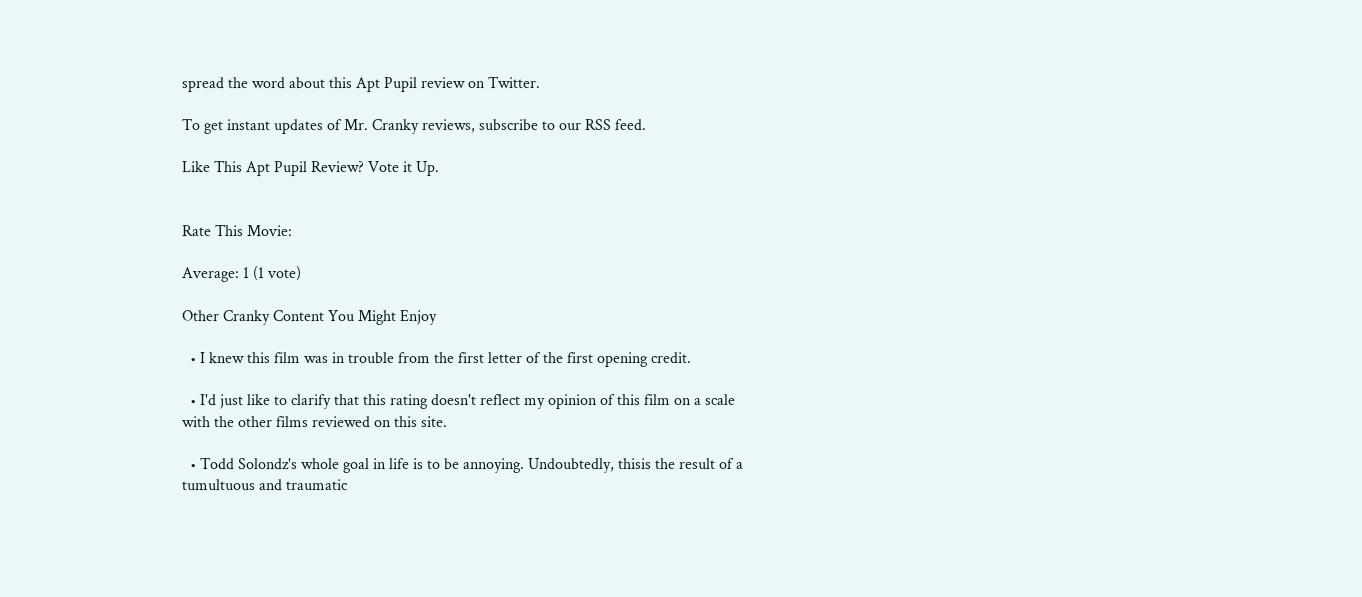spread the word about this Apt Pupil review on Twitter.

To get instant updates of Mr. Cranky reviews, subscribe to our RSS feed.

Like This Apt Pupil Review? Vote it Up.


Rate This Movie:

Average: 1 (1 vote)

Other Cranky Content You Might Enjoy

  • I knew this film was in trouble from the first letter of the first opening credit.

  • I'd just like to clarify that this rating doesn't reflect my opinion of this film on a scale with the other films reviewed on this site.

  • Todd Solondz's whole goal in life is to be annoying. Undoubtedly, thisis the result of a tumultuous and traumatic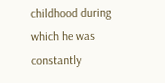childhood during which he was constantly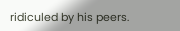ridiculed by his peers.